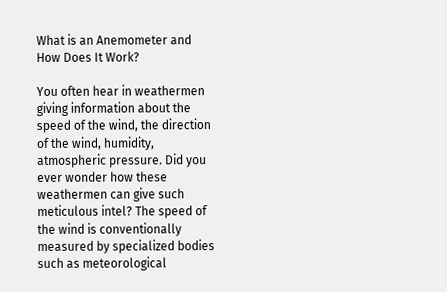What is an Anemometer and How Does It Work?

You often hear in weathermen giving information about the speed of the wind, the direction of the wind, humidity, atmospheric pressure. Did you ever wonder how these weathermen can give such meticulous intel? The speed of the wind is conventionally measured by specialized bodies such as meteorological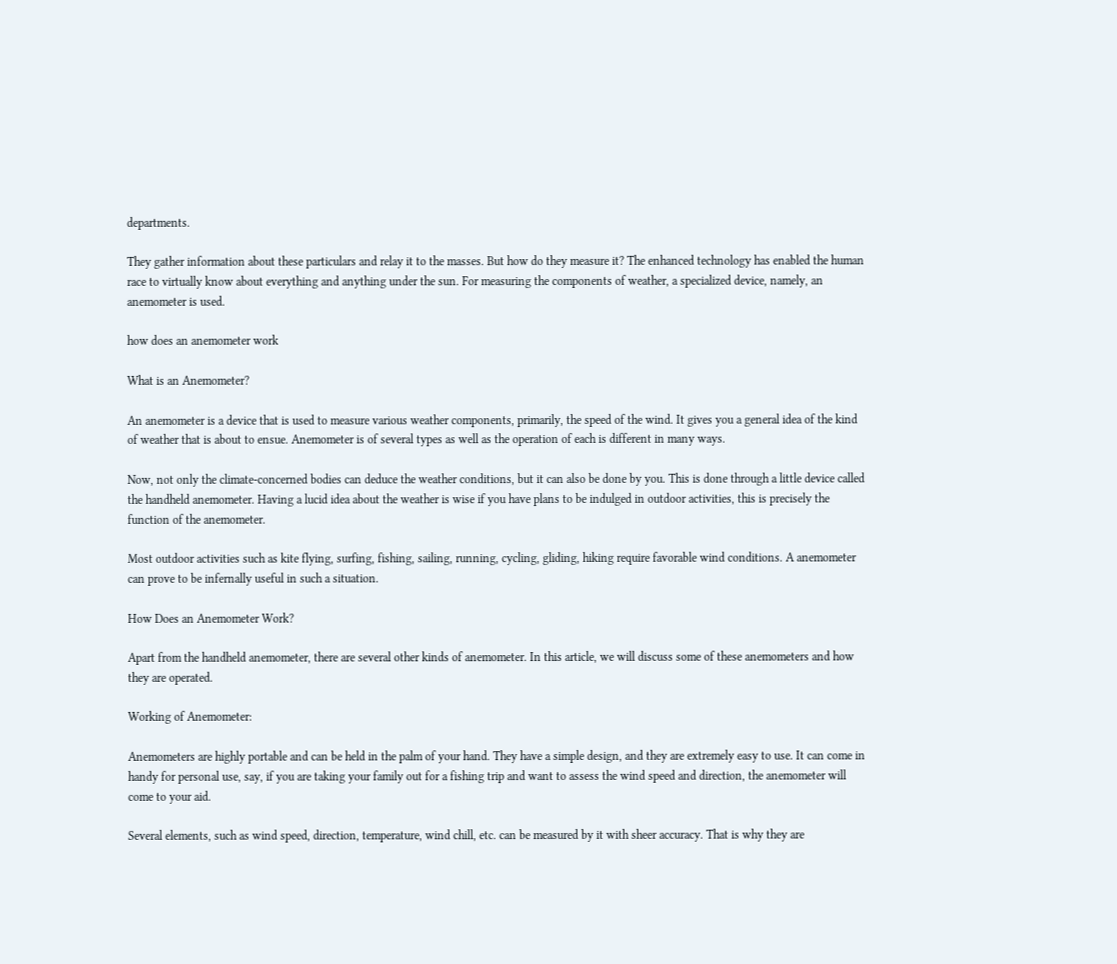departments.

They gather information about these particulars and relay it to the masses. But how do they measure it? The enhanced technology has enabled the human race to virtually know about everything and anything under the sun. For measuring the components of weather, a specialized device, namely, an anemometer is used.

how does an anemometer work

What is an Anemometer?

An anemometer is a device that is used to measure various weather components, primarily, the speed of the wind. It gives you a general idea of the kind of weather that is about to ensue. Anemometer is of several types as well as the operation of each is different in many ways.

Now, not only the climate-concerned bodies can deduce the weather conditions, but it can also be done by you. This is done through a little device called the handheld anemometer. Having a lucid idea about the weather is wise if you have plans to be indulged in outdoor activities, this is precisely the function of the anemometer.

Most outdoor activities such as kite flying, surfing, fishing, sailing, running, cycling, gliding, hiking require favorable wind conditions. A anemometer can prove to be infernally useful in such a situation.

How Does an Anemometer Work?

Apart from the handheld anemometer, there are several other kinds of anemometer. In this article, we will discuss some of these anemometers and how they are operated.

Working of Anemometer:

Anemometers are highly portable and can be held in the palm of your hand. They have a simple design, and they are extremely easy to use. It can come in handy for personal use, say, if you are taking your family out for a fishing trip and want to assess the wind speed and direction, the anemometer will come to your aid.

Several elements, such as wind speed, direction, temperature, wind chill, etc. can be measured by it with sheer accuracy. That is why they are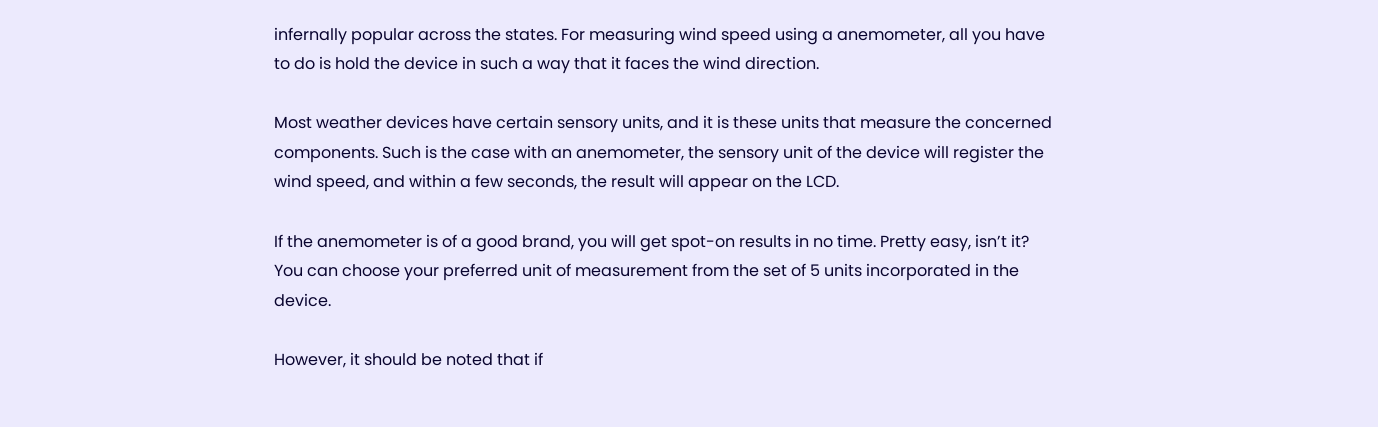infernally popular across the states. For measuring wind speed using a anemometer, all you have to do is hold the device in such a way that it faces the wind direction.

Most weather devices have certain sensory units, and it is these units that measure the concerned components. Such is the case with an anemometer, the sensory unit of the device will register the wind speed, and within a few seconds, the result will appear on the LCD.

If the anemometer is of a good brand, you will get spot-on results in no time. Pretty easy, isn’t it? You can choose your preferred unit of measurement from the set of 5 units incorporated in the device.

However, it should be noted that if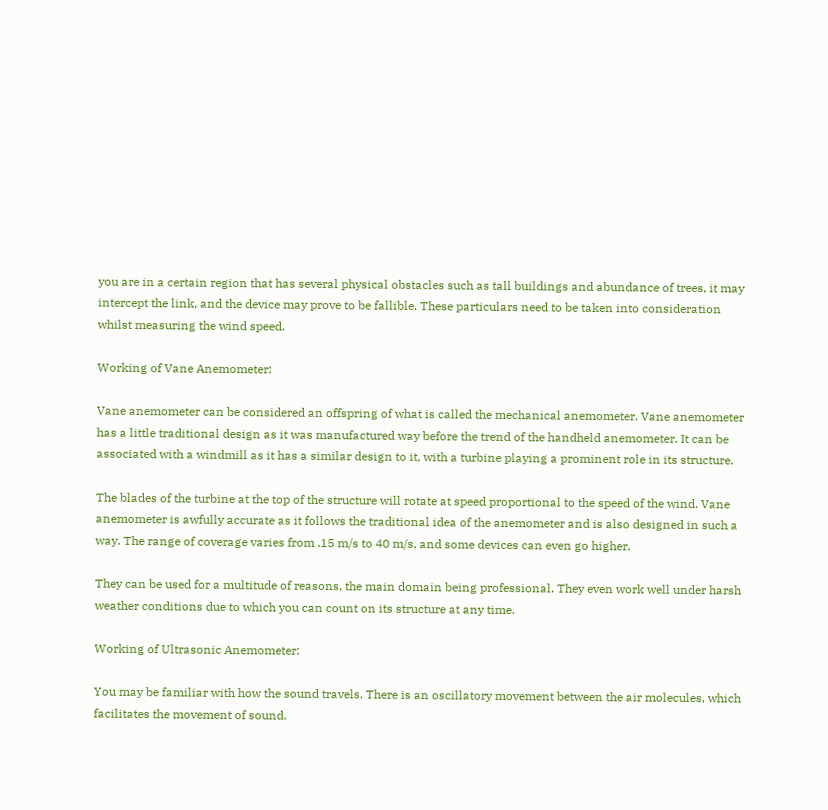you are in a certain region that has several physical obstacles such as tall buildings and abundance of trees, it may intercept the link, and the device may prove to be fallible. These particulars need to be taken into consideration whilst measuring the wind speed.

Working of Vane Anemometer:

Vane anemometer can be considered an offspring of what is called the mechanical anemometer. Vane anemometer has a little traditional design as it was manufactured way before the trend of the handheld anemometer. It can be associated with a windmill as it has a similar design to it, with a turbine playing a prominent role in its structure.

The blades of the turbine at the top of the structure will rotate at speed proportional to the speed of the wind. Vane anemometer is awfully accurate as it follows the traditional idea of the anemometer and is also designed in such a way. The range of coverage varies from .15 m/s to 40 m/s, and some devices can even go higher.

They can be used for a multitude of reasons, the main domain being professional. They even work well under harsh weather conditions due to which you can count on its structure at any time.

Working of Ultrasonic Anemometer:

You may be familiar with how the sound travels. There is an oscillatory movement between the air molecules, which facilitates the movement of sound.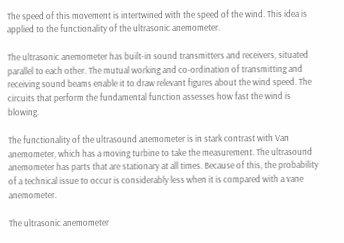The speed of this movement is intertwined with the speed of the wind. This idea is applied to the functionality of the ultrasonic anemometer.

The ultrasonic anemometer has built-in sound transmitters and receivers, situated parallel to each other. The mutual working and co-ordination of transmitting and receiving sound beams enable it to draw relevant figures about the wind speed. The circuits that perform the fundamental function assesses how fast the wind is blowing.

The functionality of the ultrasound anemometer is in stark contrast with Van anemometer, which has a moving turbine to take the measurement. The ultrasound anemometer has parts that are stationary at all times. Because of this, the probability of a technical issue to occur is considerably less when it is compared with a vane anemometer.

The ultrasonic anemometer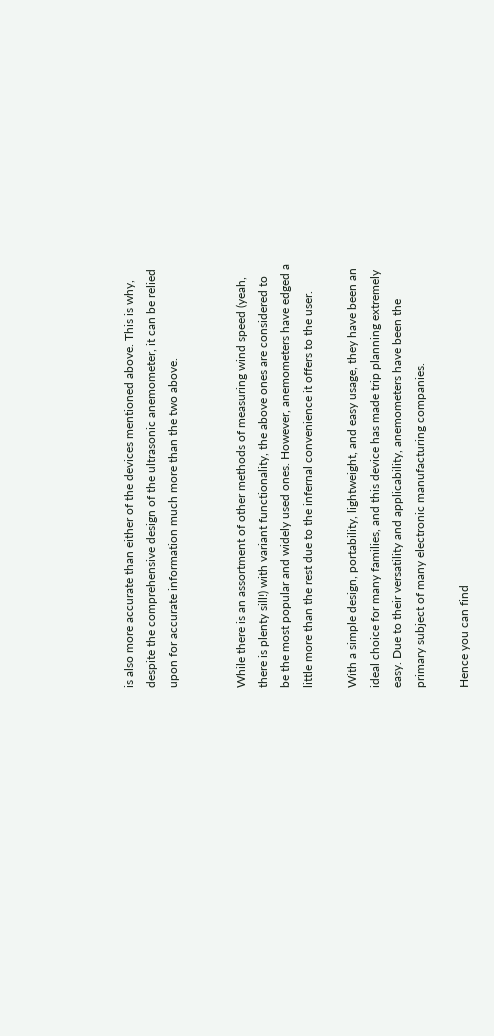is also more accurate than either of the devices mentioned above. This is why, despite the comprehensive design of the ultrasonic anemometer, it can be relied upon for accurate information much more than the two above.


While there is an assortment of other methods of measuring wind speed (yeah, there is plenty sill!) with variant functionality, the above ones are considered to be the most popular and widely used ones. However, anemometers have edged a little more than the rest due to the infernal convenience it offers to the user.

With a simple design, portability, lightweight, and easy usage, they have been an ideal choice for many families, and this device has made trip planning extremely easy. Due to their versatility and applicability, anemometers have been the primary subject of many electronic manufacturing companies.

Hence you can find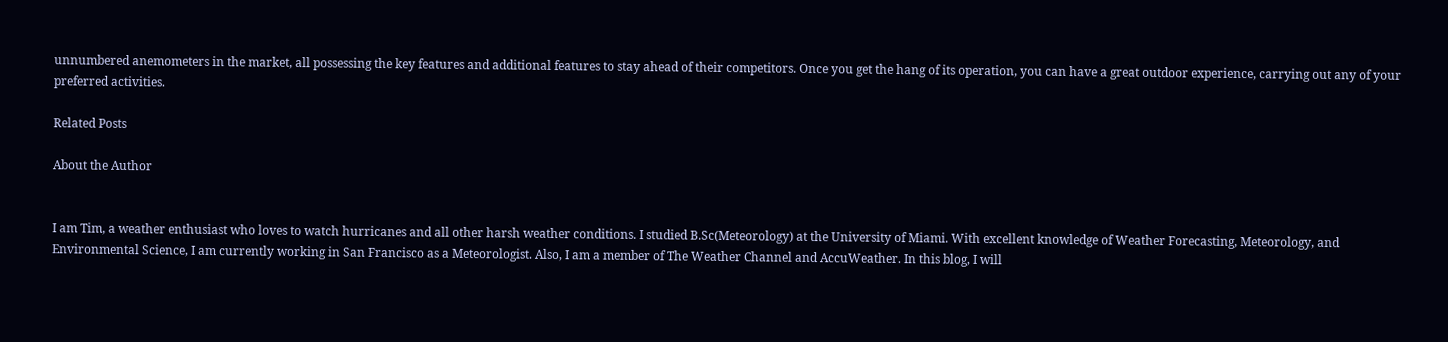unnumbered anemometers in the market, all possessing the key features and additional features to stay ahead of their competitors. Once you get the hang of its operation, you can have a great outdoor experience, carrying out any of your preferred activities.

Related Posts

About the Author


I am Tim, a weather enthusiast who loves to watch hurricanes and all other harsh weather conditions. I studied B.Sc(Meteorology) at the University of Miami. With excellent knowledge of Weather Forecasting, Meteorology, and Environmental Science, I am currently working in San Francisco as a Meteorologist. Also, I am a member of The Weather Channel and AccuWeather. In this blog, I will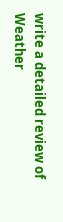write a detailed review of Weather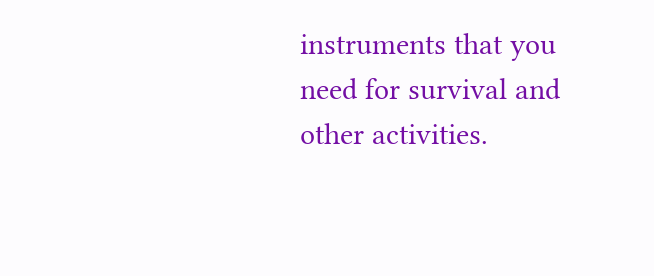instruments that you need for survival and other activities.